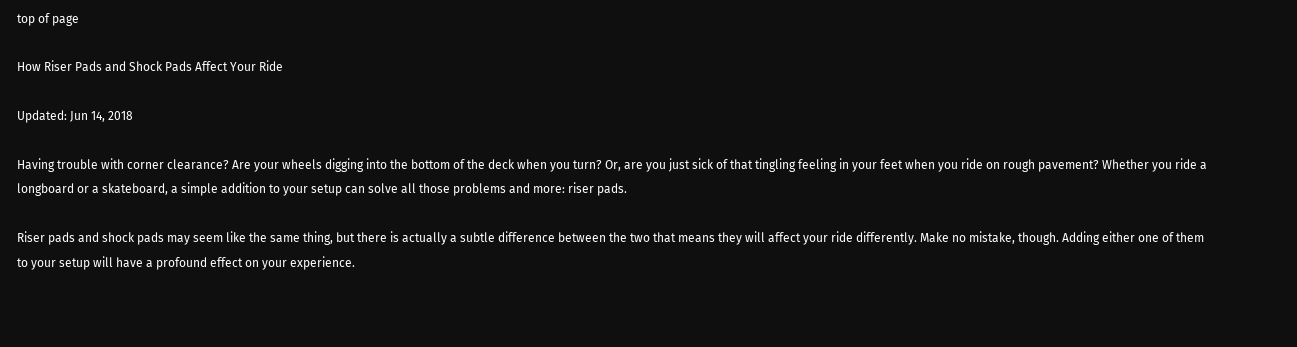top of page

How Riser Pads and Shock Pads Affect Your Ride

Updated: Jun 14, 2018

Having trouble with corner clearance? Are your wheels digging into the bottom of the deck when you turn? Or, are you just sick of that tingling feeling in your feet when you ride on rough pavement? Whether you ride a longboard or a skateboard, a simple addition to your setup can solve all those problems and more: riser pads.

Riser pads and shock pads may seem like the same thing, but there is actually a subtle difference between the two that means they will affect your ride differently. Make no mistake, though. Adding either one of them to your setup will have a profound effect on your experience.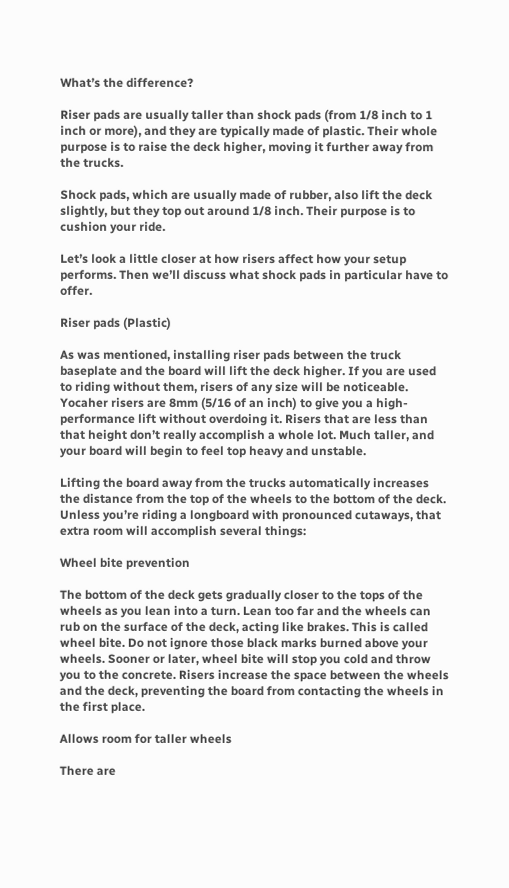What’s the difference?

Riser pads are usually taller than shock pads (from 1/8 inch to 1 inch or more), and they are typically made of plastic. Their whole purpose is to raise the deck higher, moving it further away from the trucks.

Shock pads, which are usually made of rubber, also lift the deck slightly, but they top out around 1/8 inch. Their purpose is to cushion your ride.

Let’s look a little closer at how risers affect how your setup performs. Then we’ll discuss what shock pads in particular have to offer.

Riser pads (Plastic)

As was mentioned, installing riser pads between the truck baseplate and the board will lift the deck higher. If you are used to riding without them, risers of any size will be noticeable. Yocaher risers are 8mm (5/16 of an inch) to give you a high-performance lift without overdoing it. Risers that are less than that height don’t really accomplish a whole lot. Much taller, and your board will begin to feel top heavy and unstable.

Lifting the board away from the trucks automatically increases the distance from the top of the wheels to the bottom of the deck. Unless you’re riding a longboard with pronounced cutaways, that extra room will accomplish several things:

Wheel bite prevention

The bottom of the deck gets gradually closer to the tops of the wheels as you lean into a turn. Lean too far and the wheels can rub on the surface of the deck, acting like brakes. This is called wheel bite. Do not ignore those black marks burned above your wheels. Sooner or later, wheel bite will stop you cold and throw you to the concrete. Risers increase the space between the wheels and the deck, preventing the board from contacting the wheels in the first place.

Allows room for taller wheels

There are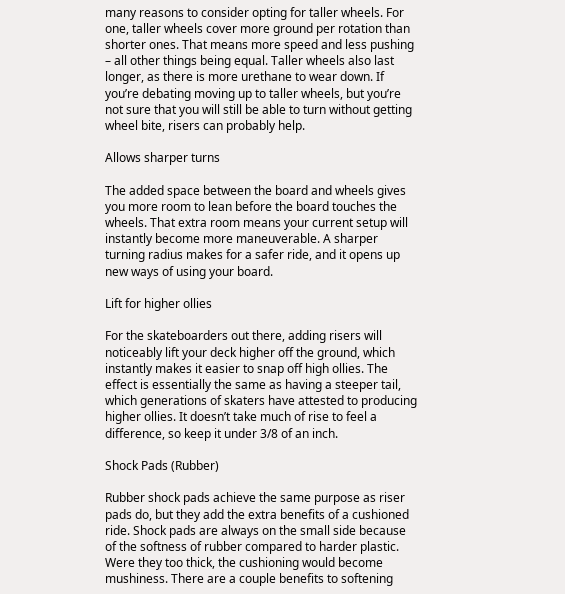many reasons to consider opting for taller wheels. For one, taller wheels cover more ground per rotation than shorter ones. That means more speed and less pushing – all other things being equal. Taller wheels also last longer, as there is more urethane to wear down. If you’re debating moving up to taller wheels, but you’re not sure that you will still be able to turn without getting wheel bite, risers can probably help.

Allows sharper turns

The added space between the board and wheels gives you more room to lean before the board touches the wheels. That extra room means your current setup will instantly become more maneuverable. A sharper turning radius makes for a safer ride, and it opens up new ways of using your board.

Lift for higher ollies

For the skateboarders out there, adding risers will noticeably lift your deck higher off the ground, which instantly makes it easier to snap off high ollies. The effect is essentially the same as having a steeper tail, which generations of skaters have attested to producing higher ollies. It doesn’t take much of rise to feel a difference, so keep it under 3/8 of an inch.

Shock Pads (Rubber)

Rubber shock pads achieve the same purpose as riser pads do, but they add the extra benefits of a cushioned ride. Shock pads are always on the small side because of the softness of rubber compared to harder plastic. Were they too thick, the cushioning would become mushiness. There are a couple benefits to softening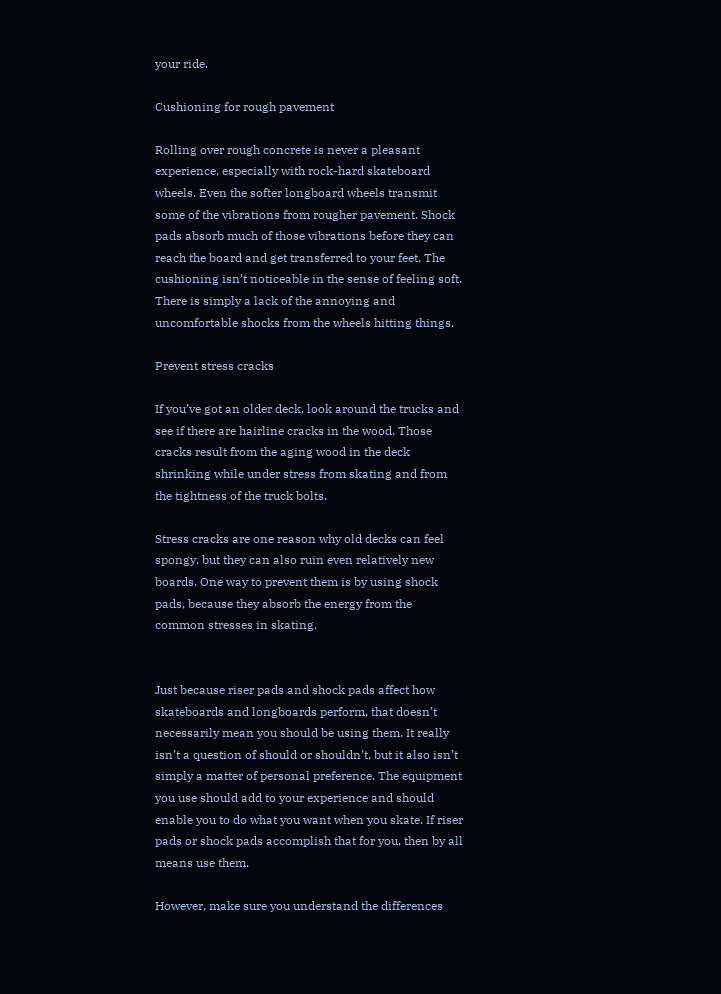your ride.

Cushioning for rough pavement

Rolling over rough concrete is never a pleasant experience, especially with rock-hard skateboard wheels. Even the softer longboard wheels transmit some of the vibrations from rougher pavement. Shock pads absorb much of those vibrations before they can reach the board and get transferred to your feet. The cushioning isn’t noticeable in the sense of feeling soft. There is simply a lack of the annoying and uncomfortable shocks from the wheels hitting things.

Prevent stress cracks

If you’ve got an older deck, look around the trucks and see if there are hairline cracks in the wood. Those cracks result from the aging wood in the deck shrinking while under stress from skating and from the tightness of the truck bolts.

Stress cracks are one reason why old decks can feel spongy, but they can also ruin even relatively new boards. One way to prevent them is by using shock pads, because they absorb the energy from the common stresses in skating.


Just because riser pads and shock pads affect how skateboards and longboards perform, that doesn’t necessarily mean you should be using them. It really isn’t a question of should or shouldn’t, but it also isn’t simply a matter of personal preference. The equipment you use should add to your experience and should enable you to do what you want when you skate. If riser pads or shock pads accomplish that for you, then by all means use them.

However, make sure you understand the differences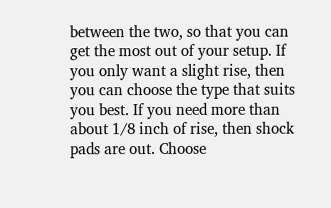between the two, so that you can get the most out of your setup. If you only want a slight rise, then you can choose the type that suits you best. If you need more than about 1/8 inch of rise, then shock pads are out. Choose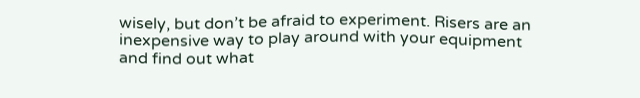wisely, but don’t be afraid to experiment. Risers are an inexpensive way to play around with your equipment and find out what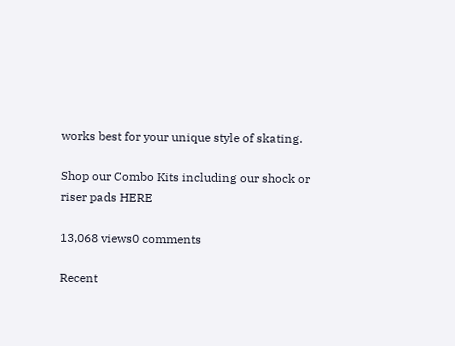works best for your unique style of skating.

Shop our Combo Kits including our shock or riser pads HERE

13,068 views0 comments

Recent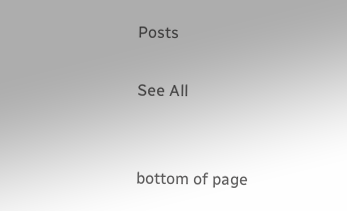Posts

See All


bottom of page